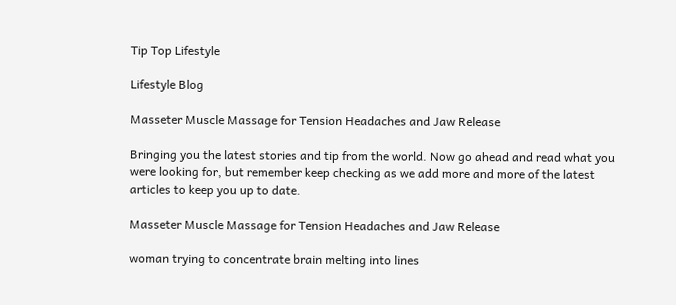Tip Top Lifestyle

Lifestyle Blog

Masseter Muscle Massage for Tension Headaches and Jaw Release

Bringing you the latest stories and tip from the world. Now go ahead and read what you were looking for, but remember keep checking as we add more and more of the latest articles to keep you up to date.

Masseter Muscle Massage for Tension Headaches and Jaw Release

woman trying to concentrate brain melting into lines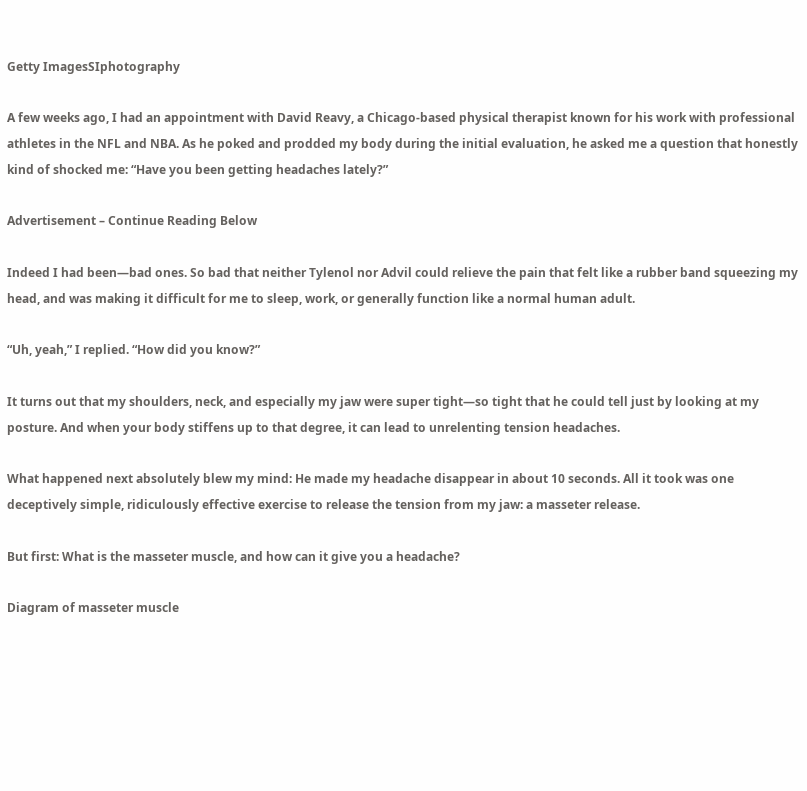Getty ImagesSIphotography

A few weeks ago, I had an appointment with David Reavy, a Chicago-based physical therapist known for his work with professional athletes in the NFL and NBA. As he poked and prodded my body during the initial evaluation, he asked me a question that honestly kind of shocked me: “Have you been getting headaches lately?”

Advertisement – Continue Reading Below

Indeed I had been—bad ones. So bad that neither Tylenol nor Advil could relieve the pain that felt like a rubber band squeezing my head, and was making it difficult for me to sleep, work, or generally function like a normal human adult.

“Uh, yeah,” I replied. “How did you know?”

It turns out that my shoulders, neck, and especially my jaw were super tight—so tight that he could tell just by looking at my posture. And when your body stiffens up to that degree, it can lead to unrelenting tension headaches.

What happened next absolutely blew my mind: He made my headache disappear in about 10 seconds. All it took was one deceptively simple, ridiculously effective exercise to release the tension from my jaw: a masseter release.

But first: What is the masseter muscle, and how can it give you a headache?

Diagram of masseter muscle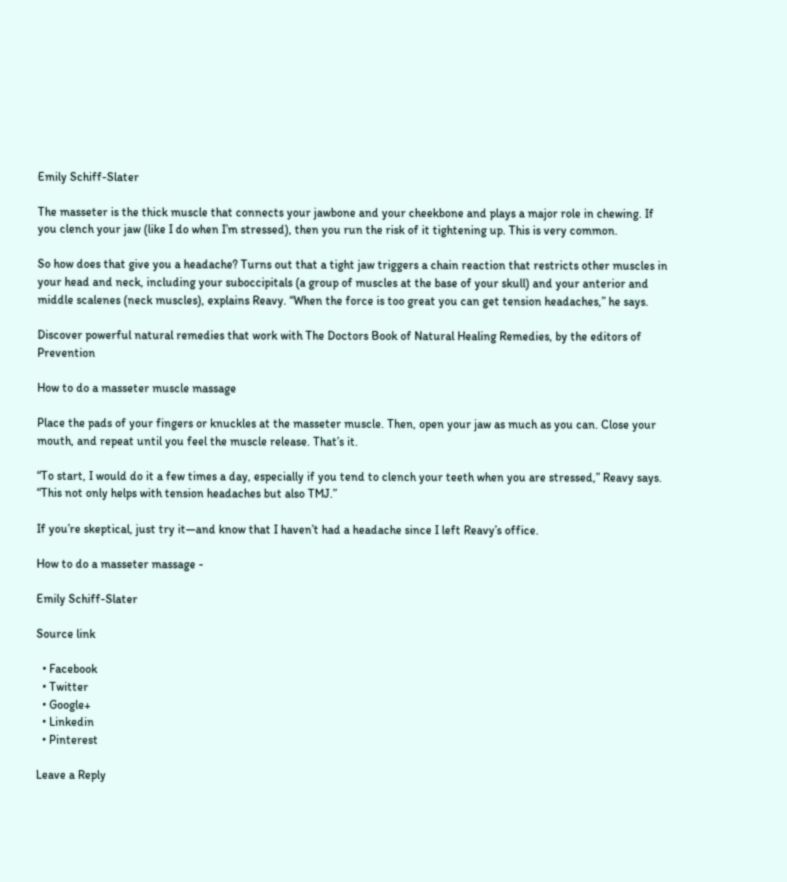Emily Schiff-Slater

The masseter is the thick muscle that connects your jawbone and your cheekbone and plays a major role in chewing. If you clench your jaw (like I do when I’m stressed), then you run the risk of it tightening up. This is very common.

So how does that give you a headache? Turns out that a tight jaw triggers a chain reaction that restricts other muscles in your head and neck, including your suboccipitals (a group of muscles at the base of your skull) and your anterior and middle scalenes (neck muscles), explains Reavy. “When the force is too great you can get tension headaches,” he says.

Discover powerful natural remedies that work with The Doctors Book of Natural Healing Remedies, by the editors of Prevention

How to do a masseter muscle massage

Place the pads of your fingers or knuckles at the masseter muscle. Then, open your jaw as much as you can. Close your mouth, and repeat until you feel the muscle release. That’s it.

“To start, I would do it a few times a day, especially if you tend to clench your teeth when you are stressed,” Reavy says. “This not only helps with tension headaches but also TMJ.”

If you’re skeptical, just try it—and know that I haven’t had a headache since I left Reavy’s office.

How to do a masseter massage -

Emily Schiff-Slater

Source link

  • Facebook
  • Twitter
  • Google+
  • Linkedin
  • Pinterest

Leave a Reply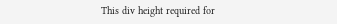This div height required for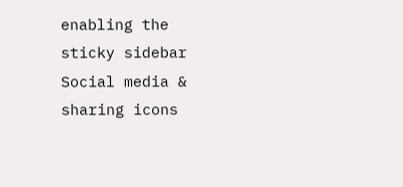enabling the sticky sidebar
Social media & sharing icons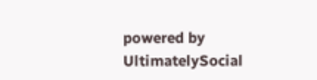powered by UltimatelySocial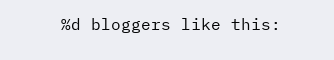%d bloggers like this: